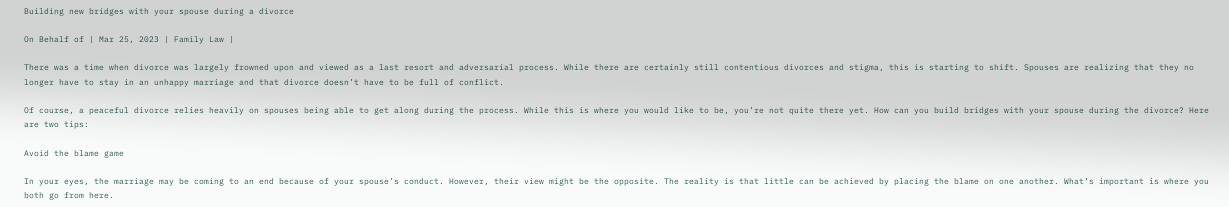Building new bridges with your spouse during a divorce

On Behalf of | Mar 25, 2023 | Family Law |

There was a time when divorce was largely frowned upon and viewed as a last resort and adversarial process. While there are certainly still contentious divorces and stigma, this is starting to shift. Spouses are realizing that they no longer have to stay in an unhappy marriage and that divorce doesn’t have to be full of conflict.

Of course, a peaceful divorce relies heavily on spouses being able to get along during the process. While this is where you would like to be, you’re not quite there yet. How can you build bridges with your spouse during the divorce? Here are two tips:

Avoid the blame game

In your eyes, the marriage may be coming to an end because of your spouse’s conduct. However, their view might be the opposite. The reality is that little can be achieved by placing the blame on one another. What’s important is where you both go from here.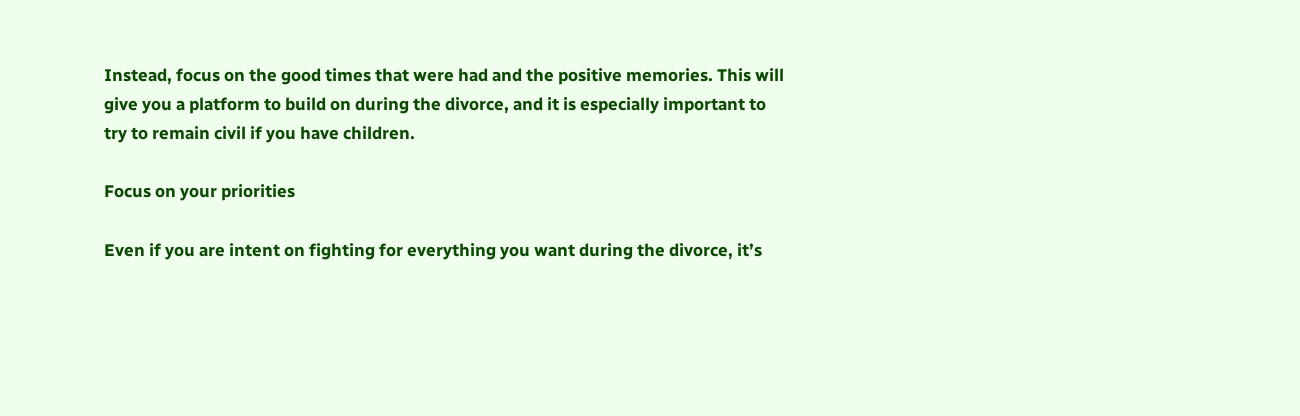Instead, focus on the good times that were had and the positive memories. This will give you a platform to build on during the divorce, and it is especially important to try to remain civil if you have children.

Focus on your priorities

Even if you are intent on fighting for everything you want during the divorce, it’s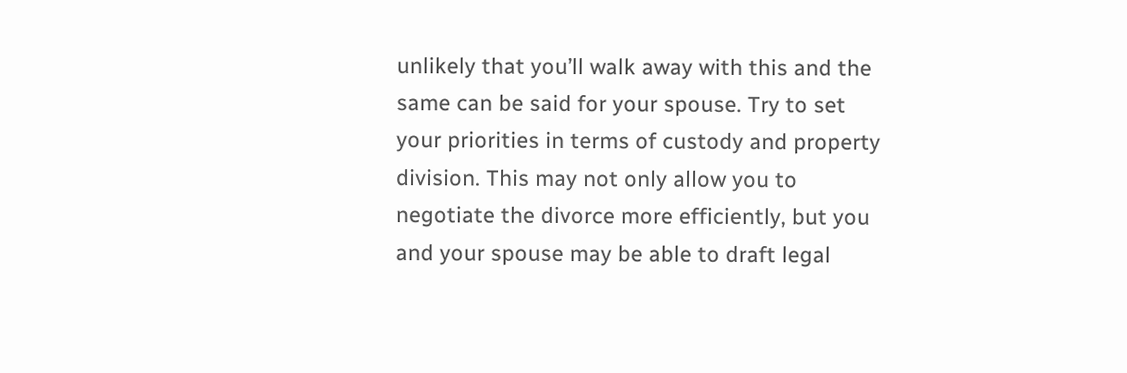unlikely that you’ll walk away with this and the same can be said for your spouse. Try to set your priorities in terms of custody and property division. This may not only allow you to negotiate the divorce more efficiently, but you and your spouse may be able to draft legal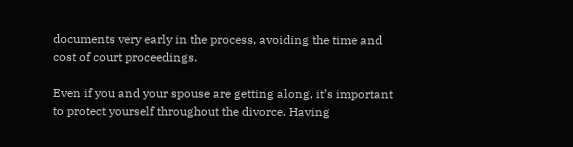documents very early in the process, avoiding the time and cost of court proceedings.

Even if you and your spouse are getting along, it’s important to protect yourself throughout the divorce. Having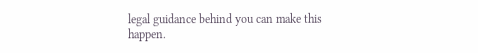legal guidance behind you can make this happen.